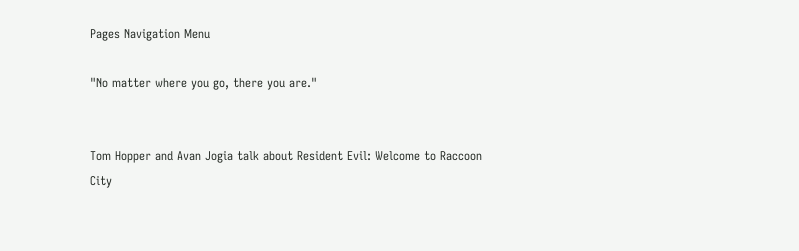Pages Navigation Menu

"No matter where you go, there you are."


Tom Hopper and Avan Jogia talk about Resident Evil: Welcome to Raccoon City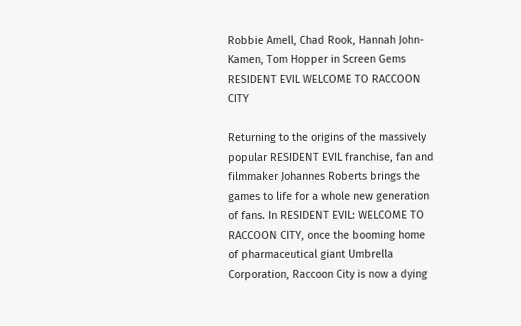Robbie Amell, Chad Rook, Hannah John-Kamen, Tom Hopper in Screen Gems RESIDENT EVIL WELCOME TO RACCOON CITY

Returning to the origins of the massively popular RESIDENT EVIL franchise, fan and filmmaker Johannes Roberts brings the games to life for a whole new generation of fans. In RESIDENT EVIL: WELCOME TO RACCOON CITY, once the booming home of pharmaceutical giant Umbrella Corporation, Raccoon City is now a dying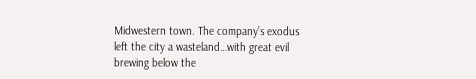Midwestern town. The company’s exodus left the city a wasteland…with great evil brewing below the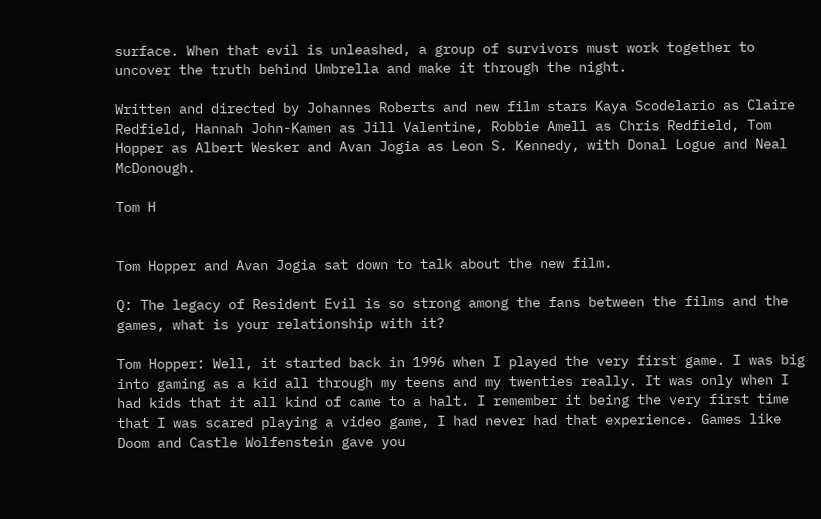surface. When that evil is unleashed, a group of survivors must work together to uncover the truth behind Umbrella and make it through the night.

Written and directed by Johannes Roberts and new film stars Kaya Scodelario as Claire Redfield, Hannah John-Kamen as Jill Valentine, Robbie Amell as Chris Redfield, Tom Hopper as Albert Wesker and Avan Jogia as Leon S. Kennedy, with Donal Logue and Neal McDonough.

Tom H


Tom Hopper and Avan Jogia sat down to talk about the new film.

Q: The legacy of Resident Evil is so strong among the fans between the films and the games, what is your relationship with it?

Tom Hopper: Well, it started back in 1996 when I played the very first game. I was big into gaming as a kid all through my teens and my twenties really. It was only when I had kids that it all kind of came to a halt. I remember it being the very first time that I was scared playing a video game, I had never had that experience. Games like Doom and Castle Wolfenstein gave you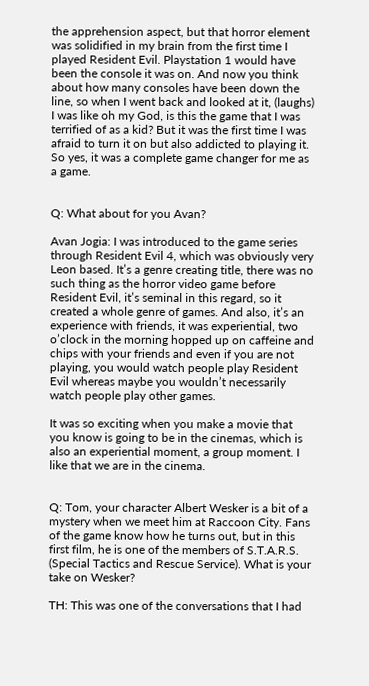the apprehension aspect, but that horror element was solidified in my brain from the first time I played Resident Evil. Playstation 1 would have been the console it was on. And now you think about how many consoles have been down the line, so when I went back and looked at it, (laughs) I was like oh my God, is this the game that I was terrified of as a kid? But it was the first time I was afraid to turn it on but also addicted to playing it. So yes, it was a complete game changer for me as a game.


Q: What about for you Avan?

Avan Jogia: I was introduced to the game series through Resident Evil 4, which was obviously very Leon based. It’s a genre creating title, there was no such thing as the horror video game before Resident Evil, it’s seminal in this regard, so it created a whole genre of games. And also, it’s an experience with friends, it was experiential, two o’clock in the morning hopped up on caffeine and chips with your friends and even if you are not playing, you would watch people play Resident Evil whereas maybe you wouldn’t necessarily watch people play other games.

It was so exciting when you make a movie that you know is going to be in the cinemas, which is also an experiential moment, a group moment. I like that we are in the cinema.


Q: Tom, your character Albert Wesker is a bit of a mystery when we meet him at Raccoon City. Fans of the game know how he turns out, but in this first film, he is one of the members of S.T.A.R.S. (Special Tactics and Rescue Service). What is your take on Wesker?

TH: This was one of the conversations that I had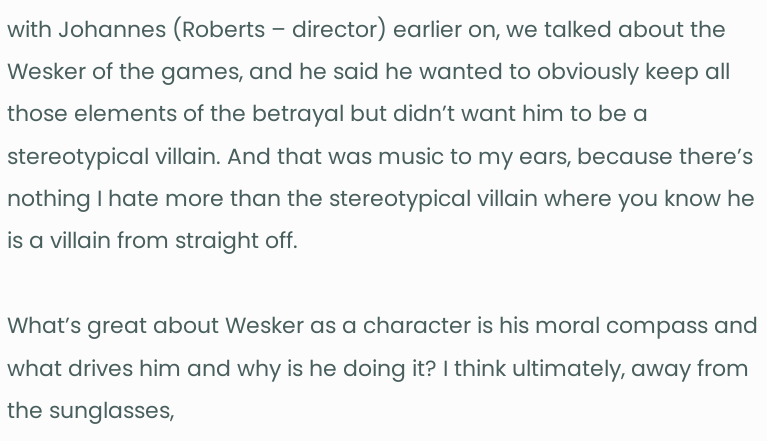with Johannes (Roberts – director) earlier on, we talked about the Wesker of the games, and he said he wanted to obviously keep all those elements of the betrayal but didn’t want him to be a stereotypical villain. And that was music to my ears, because there’s nothing I hate more than the stereotypical villain where you know he is a villain from straight off.

What’s great about Wesker as a character is his moral compass and what drives him and why is he doing it? I think ultimately, away from the sunglasses,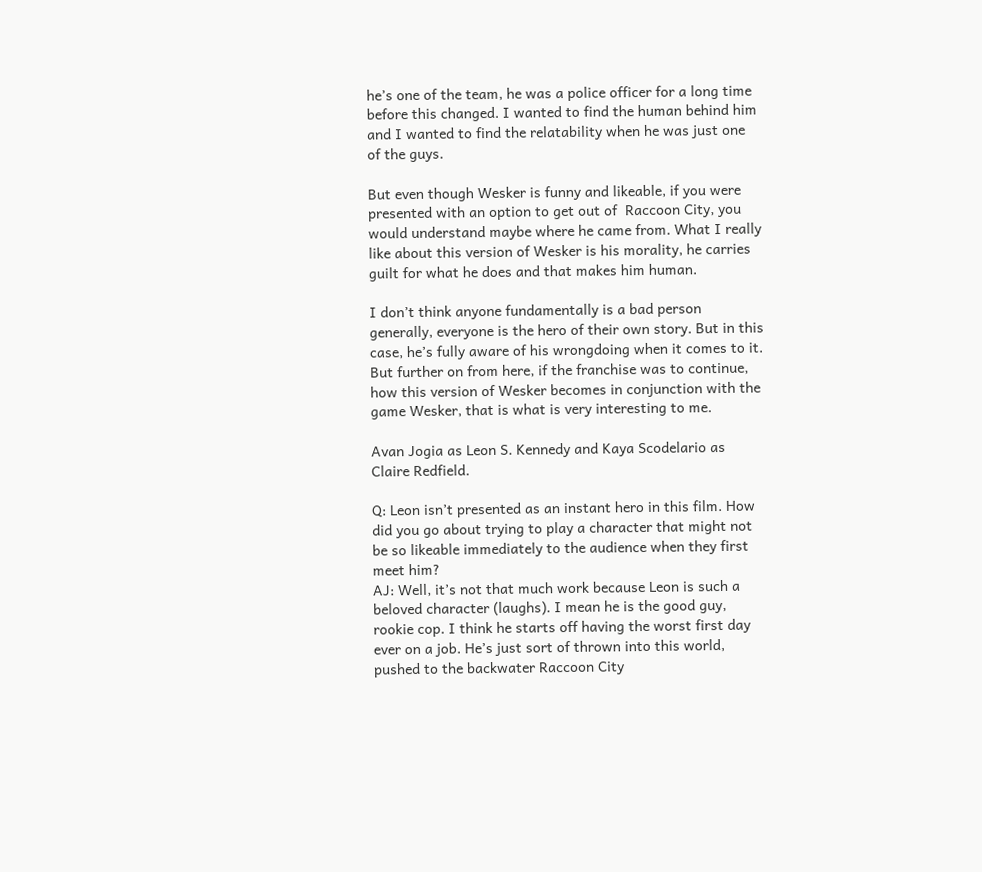he’s one of the team, he was a police officer for a long time before this changed. I wanted to find the human behind him and I wanted to find the relatability when he was just one of the guys.

But even though Wesker is funny and likeable, if you were presented with an option to get out of  Raccoon City, you would understand maybe where he came from. What I really like about this version of Wesker is his morality, he carries guilt for what he does and that makes him human.

I don’t think anyone fundamentally is a bad person generally, everyone is the hero of their own story. But in this case, he’s fully aware of his wrongdoing when it comes to it. But further on from here, if the franchise was to continue, how this version of Wesker becomes in conjunction with the game Wesker, that is what is very interesting to me.

Avan Jogia as Leon S. Kennedy and Kaya Scodelario as Claire Redfield.

Q: Leon isn’t presented as an instant hero in this film. How did you go about trying to play a character that might not be so likeable immediately to the audience when they first meet him?
AJ: Well, it’s not that much work because Leon is such a beloved character (laughs). I mean he is the good guy, rookie cop. I think he starts off having the worst first day ever on a job. He’s just sort of thrown into this world, pushed to the backwater Raccoon City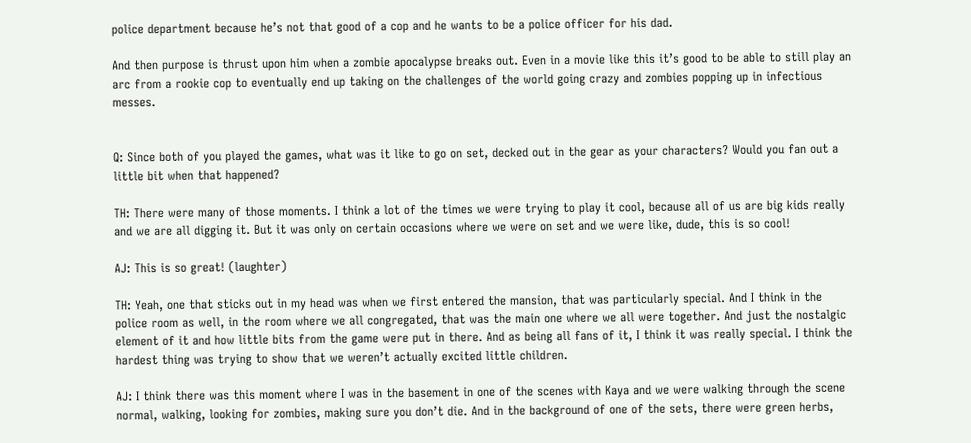police department because he’s not that good of a cop and he wants to be a police officer for his dad.

And then purpose is thrust upon him when a zombie apocalypse breaks out. Even in a movie like this it’s good to be able to still play an arc from a rookie cop to eventually end up taking on the challenges of the world going crazy and zombies popping up in infectious messes.


Q: Since both of you played the games, what was it like to go on set, decked out in the gear as your characters? Would you fan out a little bit when that happened?

TH: There were many of those moments. I think a lot of the times we were trying to play it cool, because all of us are big kids really and we are all digging it. But it was only on certain occasions where we were on set and we were like, dude, this is so cool!

AJ: This is so great! (laughter)

TH: Yeah, one that sticks out in my head was when we first entered the mansion, that was particularly special. And I think in the police room as well, in the room where we all congregated, that was the main one where we all were together. And just the nostalgic element of it and how little bits from the game were put in there. And as being all fans of it, I think it was really special. I think the hardest thing was trying to show that we weren’t actually excited little children.

AJ: I think there was this moment where I was in the basement in one of the scenes with Kaya and we were walking through the scene normal, walking, looking for zombies, making sure you don’t die. And in the background of one of the sets, there were green herbs,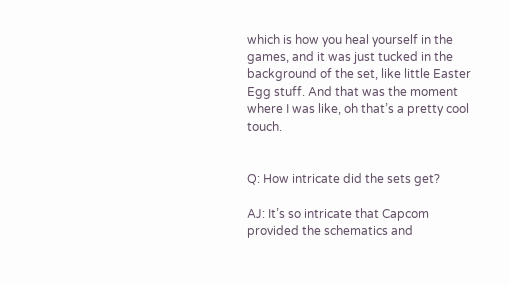which is how you heal yourself in the games, and it was just tucked in the background of the set, like little Easter Egg stuff. And that was the moment where I was like, oh that’s a pretty cool touch.


Q: How intricate did the sets get?

AJ: It’s so intricate that Capcom provided the schematics and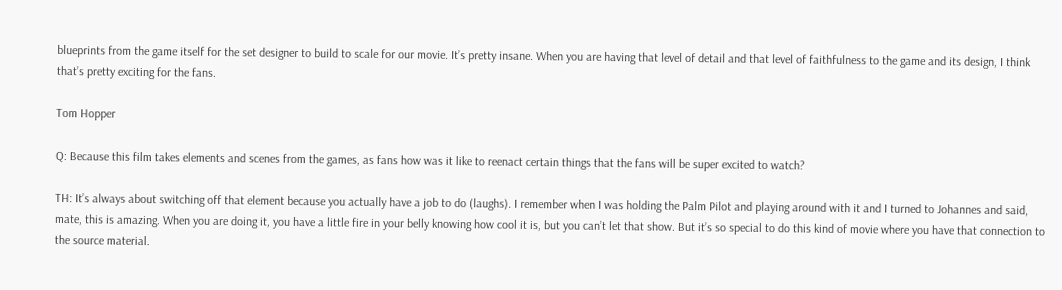blueprints from the game itself for the set designer to build to scale for our movie. It’s pretty insane. When you are having that level of detail and that level of faithfulness to the game and its design, I think that’s pretty exciting for the fans.

Tom Hopper

Q: Because this film takes elements and scenes from the games, as fans how was it like to reenact certain things that the fans will be super excited to watch?

TH: It’s always about switching off that element because you actually have a job to do (laughs). I remember when I was holding the Palm Pilot and playing around with it and I turned to Johannes and said, mate, this is amazing. When you are doing it, you have a little fire in your belly knowing how cool it is, but you can’t let that show. But it’s so special to do this kind of movie where you have that connection to the source material.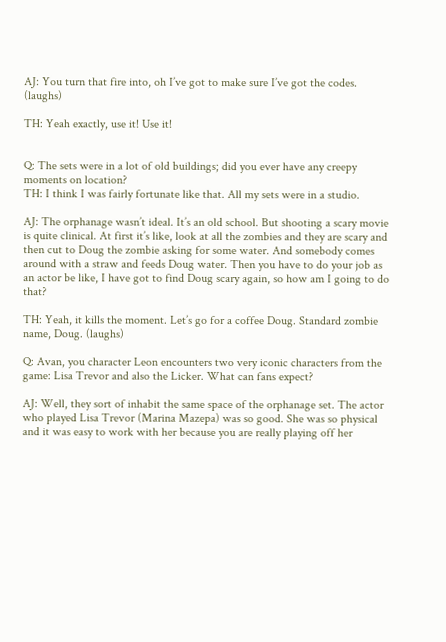AJ: You turn that fire into, oh I’ve got to make sure I’ve got the codes. (laughs)

TH: Yeah exactly, use it! Use it!


Q: The sets were in a lot of old buildings; did you ever have any creepy moments on location?
TH: I think I was fairly fortunate like that. All my sets were in a studio.

AJ: The orphanage wasn’t ideal. It’s an old school. But shooting a scary movie is quite clinical. At first it’s like, look at all the zombies and they are scary and then cut to Doug the zombie asking for some water. And somebody comes around with a straw and feeds Doug water. Then you have to do your job as an actor be like, I have got to find Doug scary again, so how am I going to do that?

TH: Yeah, it kills the moment. Let’s go for a coffee Doug. Standard zombie name, Doug. (laughs)

Q: Avan, you character Leon encounters two very iconic characters from the game: Lisa Trevor and also the Licker. What can fans expect?

AJ: Well, they sort of inhabit the same space of the orphanage set. The actor who played Lisa Trevor (Marina Mazepa) was so good. She was so physical and it was easy to work with her because you are really playing off her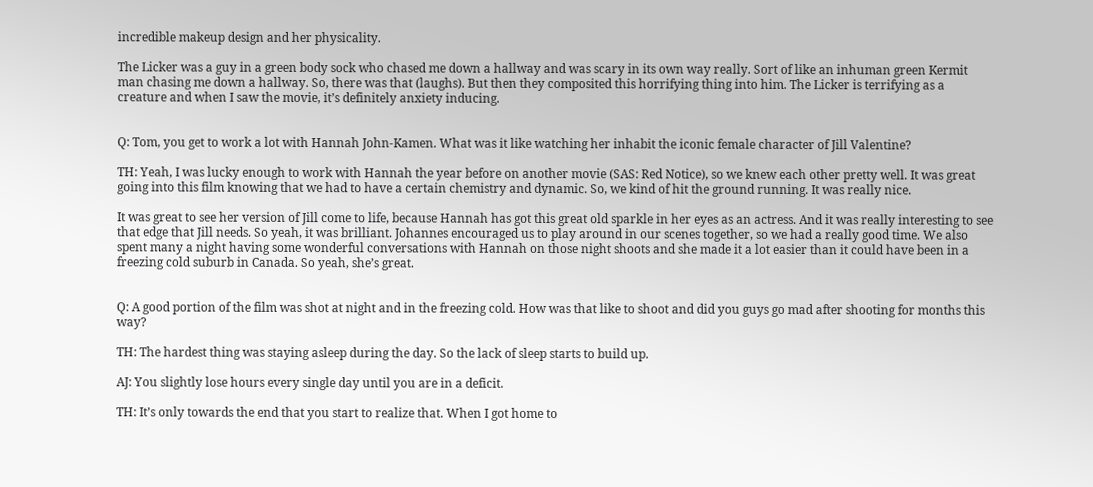incredible makeup design and her physicality.

The Licker was a guy in a green body sock who chased me down a hallway and was scary in its own way really. Sort of like an inhuman green Kermit man chasing me down a hallway. So, there was that (laughs). But then they composited this horrifying thing into him. The Licker is terrifying as a creature and when I saw the movie, it’s definitely anxiety inducing.


Q: Tom, you get to work a lot with Hannah John-Kamen. What was it like watching her inhabit the iconic female character of Jill Valentine?

TH: Yeah, I was lucky enough to work with Hannah the year before on another movie (SAS: Red Notice), so we knew each other pretty well. It was great going into this film knowing that we had to have a certain chemistry and dynamic. So, we kind of hit the ground running. It was really nice.

It was great to see her version of Jill come to life, because Hannah has got this great old sparkle in her eyes as an actress. And it was really interesting to see that edge that Jill needs. So yeah, it was brilliant. Johannes encouraged us to play around in our scenes together, so we had a really good time. We also spent many a night having some wonderful conversations with Hannah on those night shoots and she made it a lot easier than it could have been in a freezing cold suburb in Canada. So yeah, she’s great.


Q: A good portion of the film was shot at night and in the freezing cold. How was that like to shoot and did you guys go mad after shooting for months this way?

TH: The hardest thing was staying asleep during the day. So the lack of sleep starts to build up.

AJ: You slightly lose hours every single day until you are in a deficit.

TH: It’s only towards the end that you start to realize that. When I got home to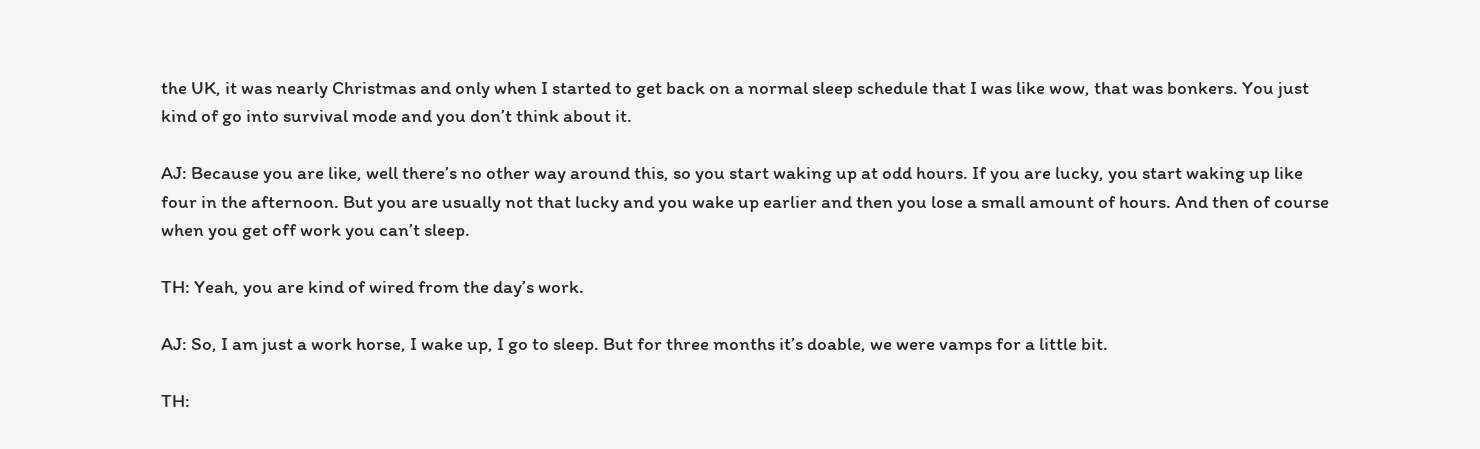the UK, it was nearly Christmas and only when I started to get back on a normal sleep schedule that I was like wow, that was bonkers. You just kind of go into survival mode and you don’t think about it.

AJ: Because you are like, well there’s no other way around this, so you start waking up at odd hours. If you are lucky, you start waking up like four in the afternoon. But you are usually not that lucky and you wake up earlier and then you lose a small amount of hours. And then of course when you get off work you can’t sleep.

TH: Yeah, you are kind of wired from the day’s work.

AJ: So, I am just a work horse, I wake up, I go to sleep. But for three months it’s doable, we were vamps for a little bit.

TH: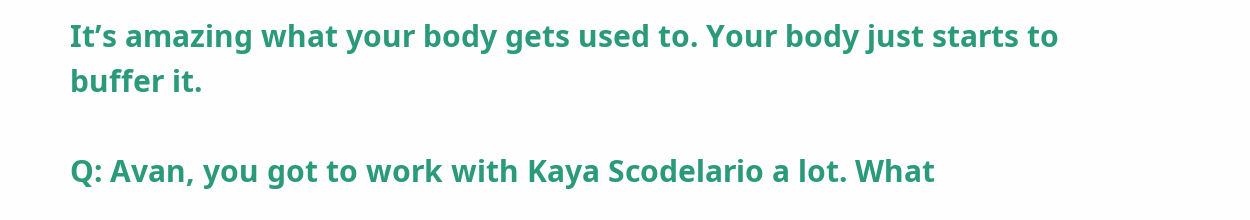It’s amazing what your body gets used to. Your body just starts to buffer it.

Q: Avan, you got to work with Kaya Scodelario a lot. What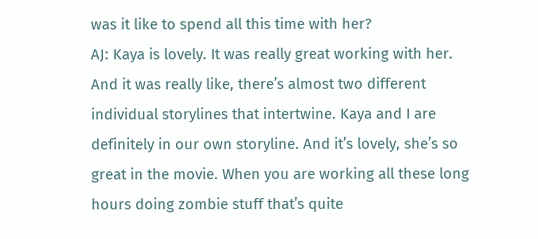was it like to spend all this time with her?
AJ: Kaya is lovely. It was really great working with her. And it was really like, there’s almost two different individual storylines that intertwine. Kaya and I are definitely in our own storyline. And it’s lovely, she’s so great in the movie. When you are working all these long hours doing zombie stuff that’s quite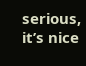serious, it’s nice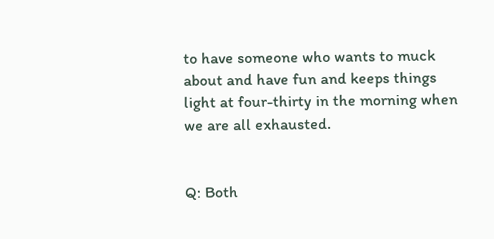to have someone who wants to muck about and have fun and keeps things light at four-thirty in the morning when we are all exhausted.


Q: Both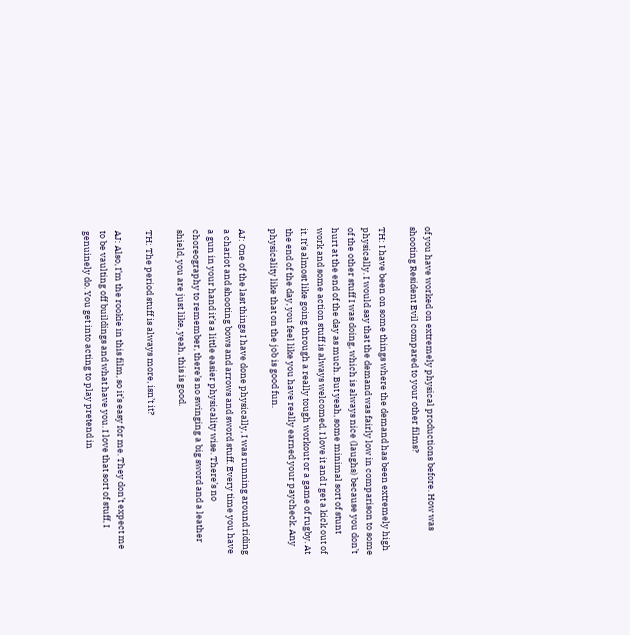of you have worked on extremely physical productions before. How was shooting Resident Evil compared to your other films?

TH: I have been on some things where the demand has been extremely high physically. I would say that the demand was fairly low in comparison to some of the other stuff I was doing, which is always nice (laughs) because you don’t hurt at the end of the day as much. But yeah, some minimal sort of stunt work and some action stuff is always welcomed. I love it and I get a kick out of it. It’s almost like going through a really tough workout or a game of rugby. At the end of the day, you feel like you have really earned your paycheck. Any physicality like that on the job is good fun.

AJ: One of the last things I have done physically, I was running around riding a chariot and shooting bows and arrows and sword stuff. Every time you have a gun in your hand it’s a little easier physicality wise. There’s no choreography to remember, there’s no swinging a big sword and a leather shield, you are just like, yeah, this is good.

TH: The period stuff is always more, isn’t it?

AJ: Also, I’m the rookie in this film, so it’s easy for me. They don’t expect me to be vaulting off buildings and what have you. I love that sort of stuff, I genuinely do. You get into acting to play pretend in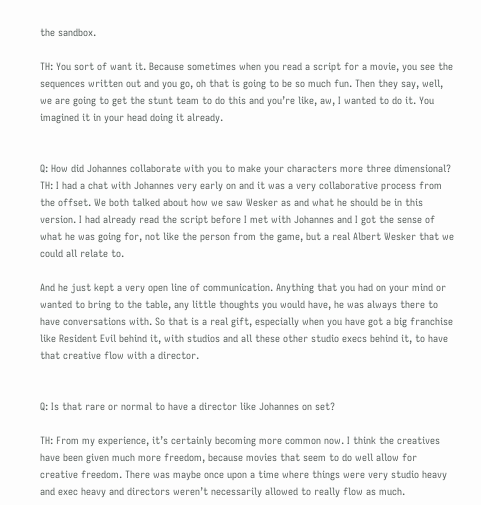the sandbox.

TH: You sort of want it. Because sometimes when you read a script for a movie, you see the sequences written out and you go, oh that is going to be so much fun. Then they say, well, we are going to get the stunt team to do this and you’re like, aw, I wanted to do it. You imagined it in your head doing it already.


Q: How did Johannes collaborate with you to make your characters more three dimensional?
TH: I had a chat with Johannes very early on and it was a very collaborative process from the offset. We both talked about how we saw Wesker as and what he should be in this version. I had already read the script before I met with Johannes and I got the sense of what he was going for, not like the person from the game, but a real Albert Wesker that we could all relate to.

And he just kept a very open line of communication. Anything that you had on your mind or wanted to bring to the table, any little thoughts you would have, he was always there to have conversations with. So that is a real gift, especially when you have got a big franchise like Resident Evil behind it, with studios and all these other studio execs behind it, to have that creative flow with a director.


Q: Is that rare or normal to have a director like Johannes on set?

TH: From my experience, it’s certainly becoming more common now. I think the creatives have been given much more freedom, because movies that seem to do well allow for creative freedom. There was maybe once upon a time where things were very studio heavy and exec heavy and directors weren’t necessarily allowed to really flow as much.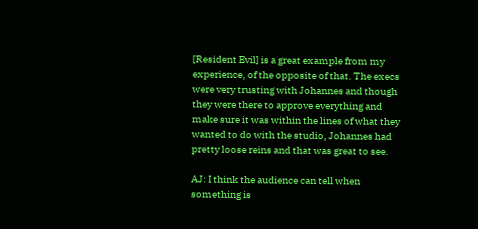[Resident Evil] is a great example from my experience, of the opposite of that. The execs were very trusting with Johannes and though they were there to approve everything and make sure it was within the lines of what they wanted to do with the studio, Johannes had pretty loose reins and that was great to see.

AJ: I think the audience can tell when something is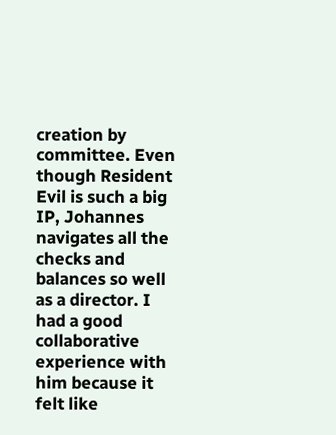creation by committee. Even though Resident Evil is such a big IP, Johannes navigates all the checks and balances so well as a director. I had a good collaborative experience with him because it felt like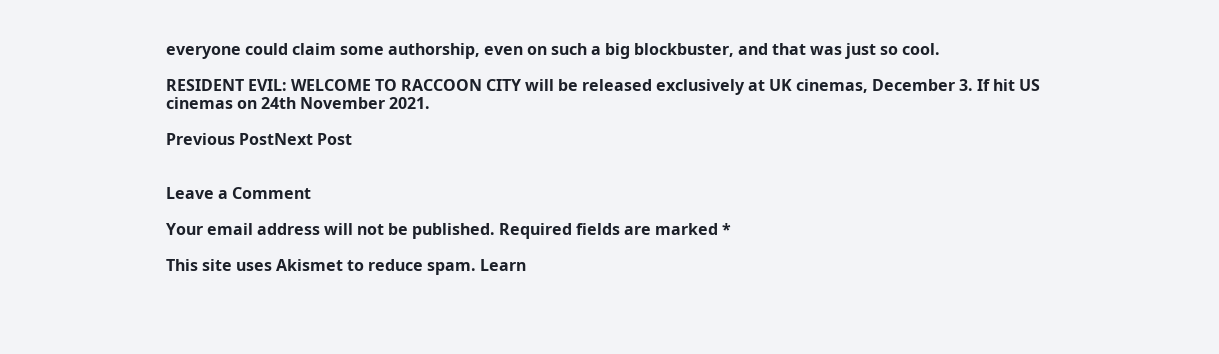everyone could claim some authorship, even on such a big blockbuster, and that was just so cool.

RESIDENT EVIL: WELCOME TO RACCOON CITY will be released exclusively at UK cinemas, December 3. If hit US cinemas on 24th November 2021.

Previous PostNext Post


Leave a Comment

Your email address will not be published. Required fields are marked *

This site uses Akismet to reduce spam. Learn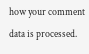how your comment data is processed.